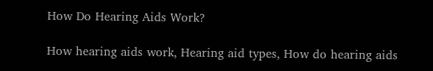How Do Hearing Aids Work?

How hearing aids work, Hearing aid types, How do hearing aids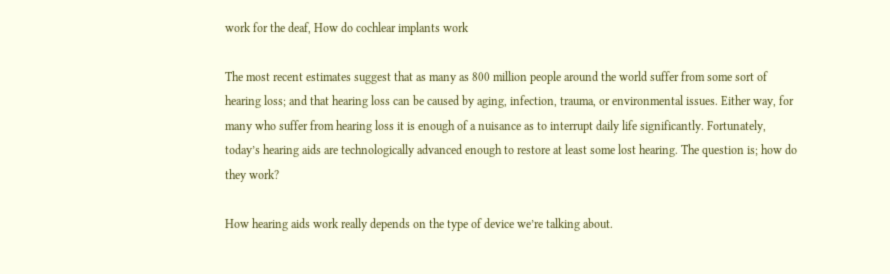work for the deaf, How do cochlear implants work

The most recent estimates suggest that as many as 800 million people around the world suffer from some sort of hearing loss; and that hearing loss can be caused by aging, infection, trauma, or environmental issues. Either way, for many who suffer from hearing loss it is enough of a nuisance as to interrupt daily life significantly. Fortunately, today’s hearing aids are technologically advanced enough to restore at least some lost hearing. The question is; how do they work?

How hearing aids work really depends on the type of device we’re talking about.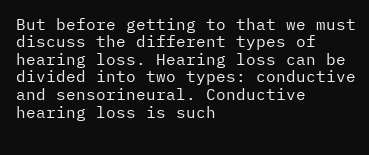But before getting to that we must discuss the different types of hearing loss. Hearing loss can be divided into two types: conductive and sensorineural. Conductive hearing loss is such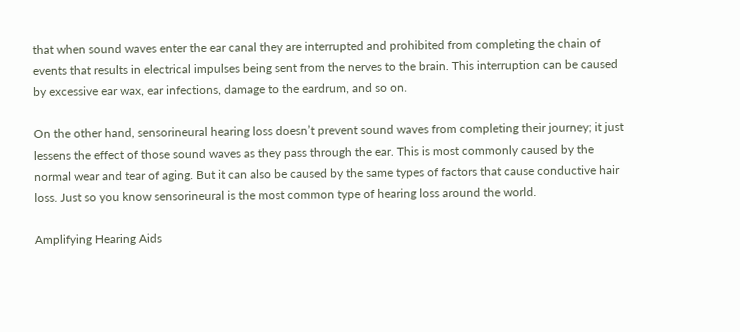that when sound waves enter the ear canal they are interrupted and prohibited from completing the chain of events that results in electrical impulses being sent from the nerves to the brain. This interruption can be caused by excessive ear wax, ear infections, damage to the eardrum, and so on.

On the other hand, sensorineural hearing loss doesn’t prevent sound waves from completing their journey; it just lessens the effect of those sound waves as they pass through the ear. This is most commonly caused by the normal wear and tear of aging. But it can also be caused by the same types of factors that cause conductive hair loss. Just so you know sensorineural is the most common type of hearing loss around the world.

Amplifying Hearing Aids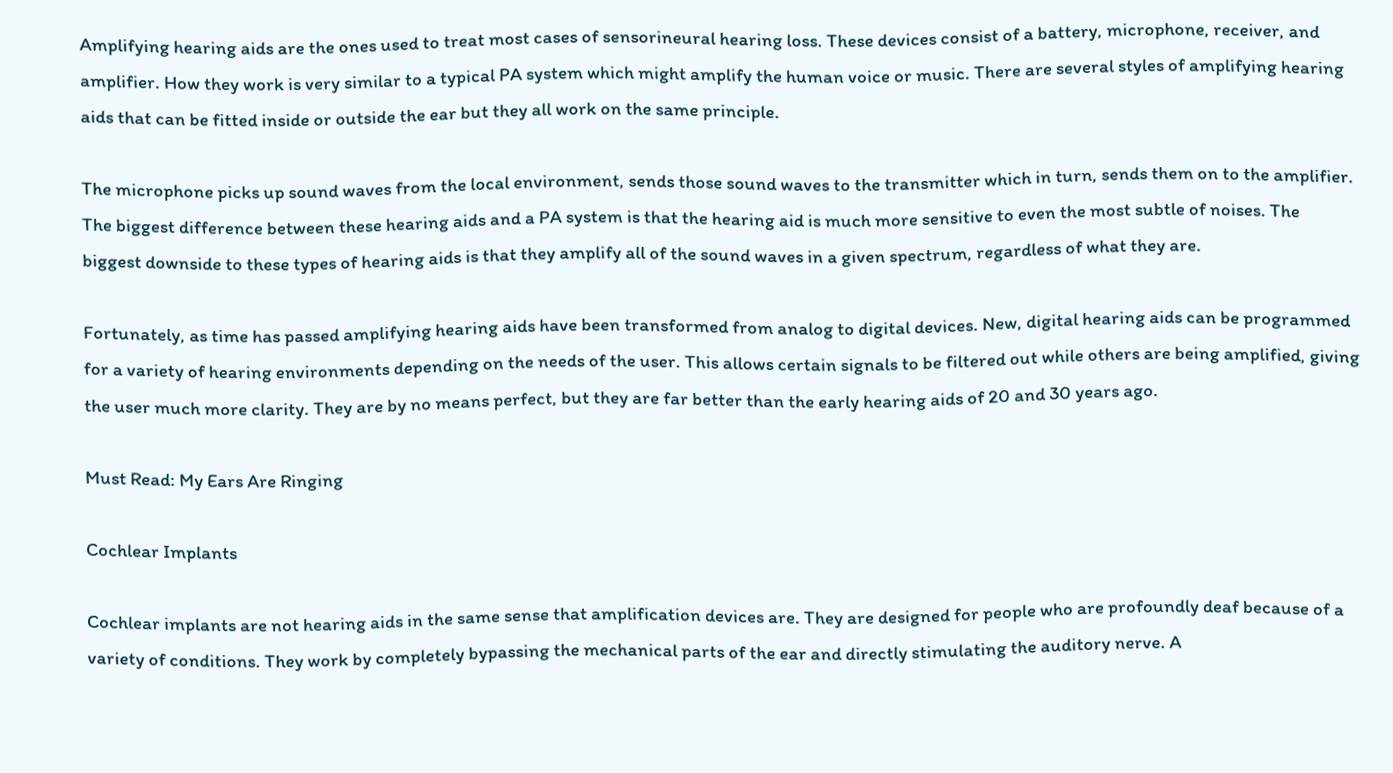Amplifying hearing aids are the ones used to treat most cases of sensorineural hearing loss. These devices consist of a battery, microphone, receiver, and amplifier. How they work is very similar to a typical PA system which might amplify the human voice or music. There are several styles of amplifying hearing aids that can be fitted inside or outside the ear but they all work on the same principle.

The microphone picks up sound waves from the local environment, sends those sound waves to the transmitter which in turn, sends them on to the amplifier. The biggest difference between these hearing aids and a PA system is that the hearing aid is much more sensitive to even the most subtle of noises. The biggest downside to these types of hearing aids is that they amplify all of the sound waves in a given spectrum, regardless of what they are.

Fortunately, as time has passed amplifying hearing aids have been transformed from analog to digital devices. New, digital hearing aids can be programmed for a variety of hearing environments depending on the needs of the user. This allows certain signals to be filtered out while others are being amplified, giving the user much more clarity. They are by no means perfect, but they are far better than the early hearing aids of 20 and 30 years ago.

Must Read: My Ears Are Ringing

Cochlear Implants

Cochlear implants are not hearing aids in the same sense that amplification devices are. They are designed for people who are profoundly deaf because of a variety of conditions. They work by completely bypassing the mechanical parts of the ear and directly stimulating the auditory nerve. A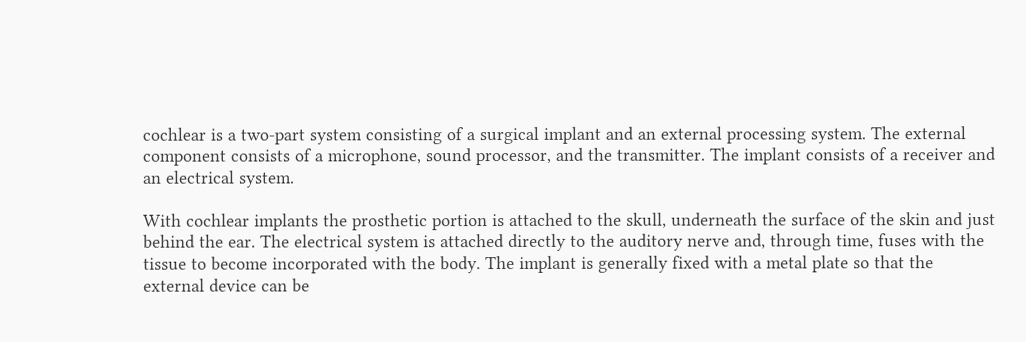cochlear is a two-part system consisting of a surgical implant and an external processing system. The external component consists of a microphone, sound processor, and the transmitter. The implant consists of a receiver and an electrical system.

With cochlear implants the prosthetic portion is attached to the skull, underneath the surface of the skin and just behind the ear. The electrical system is attached directly to the auditory nerve and, through time, fuses with the tissue to become incorporated with the body. The implant is generally fixed with a metal plate so that the external device can be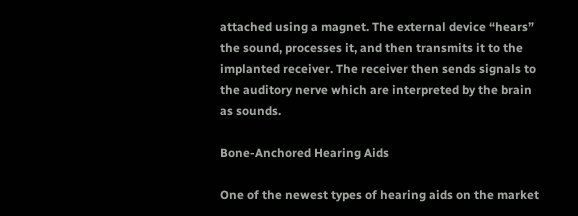attached using a magnet. The external device “hears” the sound, processes it, and then transmits it to the implanted receiver. The receiver then sends signals to the auditory nerve which are interpreted by the brain as sounds.

Bone-Anchored Hearing Aids

One of the newest types of hearing aids on the market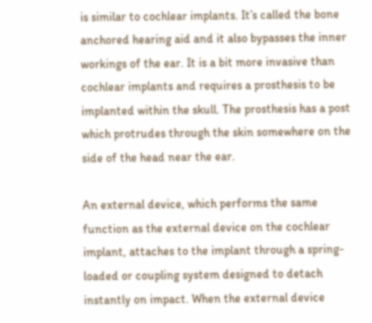is similar to cochlear implants. It’s called the bone anchored hearing aid and it also bypasses the inner workings of the ear. It is a bit more invasive than cochlear implants and requires a prosthesis to be implanted within the skull. The prosthesis has a post which protrudes through the skin somewhere on the side of the head near the ear.

An external device, which performs the same function as the external device on the cochlear implant, attaches to the implant through a spring-loaded or coupling system designed to detach instantly on impact. When the external device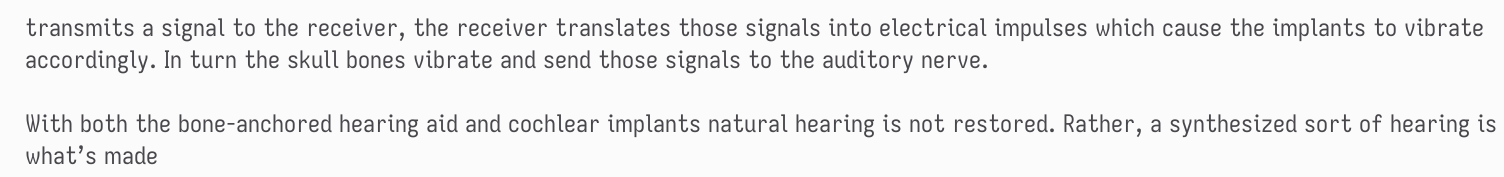transmits a signal to the receiver, the receiver translates those signals into electrical impulses which cause the implants to vibrate accordingly. In turn the skull bones vibrate and send those signals to the auditory nerve.

With both the bone-anchored hearing aid and cochlear implants natural hearing is not restored. Rather, a synthesized sort of hearing is what’s made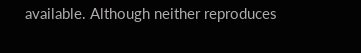available. Although neither reproduces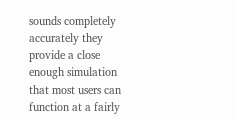sounds completely accurately they provide a close enough simulation that most users can function at a fairly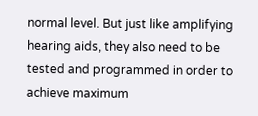normal level. But just like amplifying hearing aids, they also need to be tested and programmed in order to achieve maximum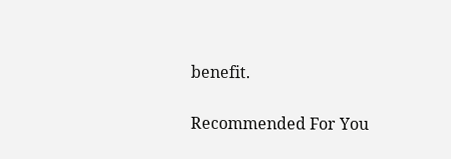benefit.

Recommended For You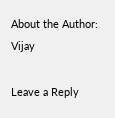About the Author: Vijay

Leave a Reply